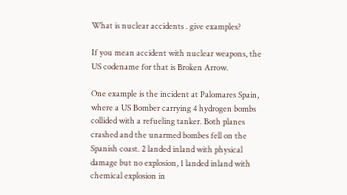What is nuclear accidents . give examples?

If you mean accident with nuclear weapons, the US codename for that is Broken Arrow.

One example is the incident at Palomares Spain, where a US Bomber carrying 4 hydrogen bombs collided with a refueling tanker. Both planes crashed and the unarmed bombes fell on the Spanish coast. 2 landed inland with physical damage but no explosion, 1 landed inland with chemical explosion in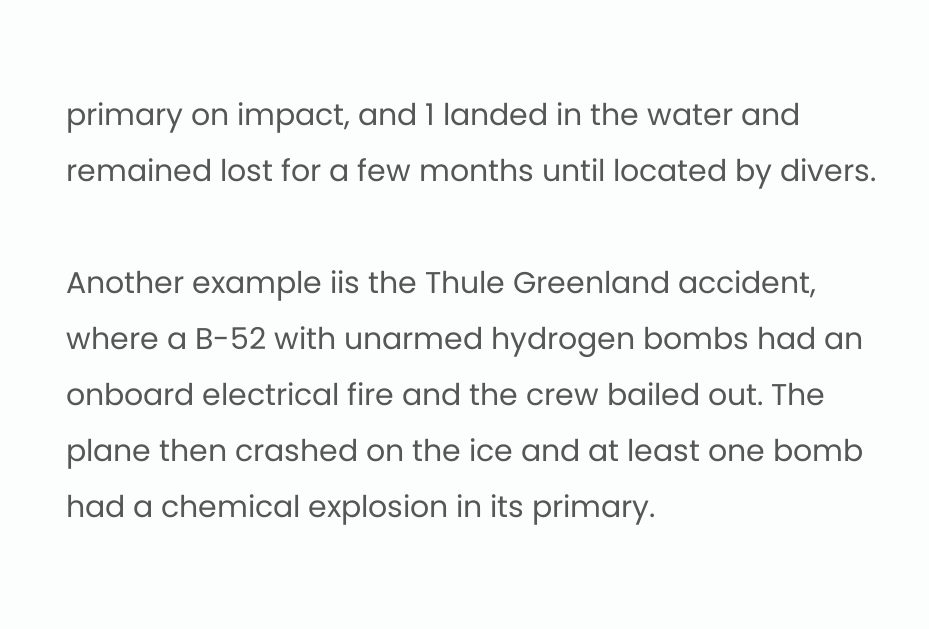primary on impact, and 1 landed in the water and remained lost for a few months until located by divers.

Another example iis the Thule Greenland accident, where a B-52 with unarmed hydrogen bombs had an onboard electrical fire and the crew bailed out. The plane then crashed on the ice and at least one bomb had a chemical explosion in its primary.